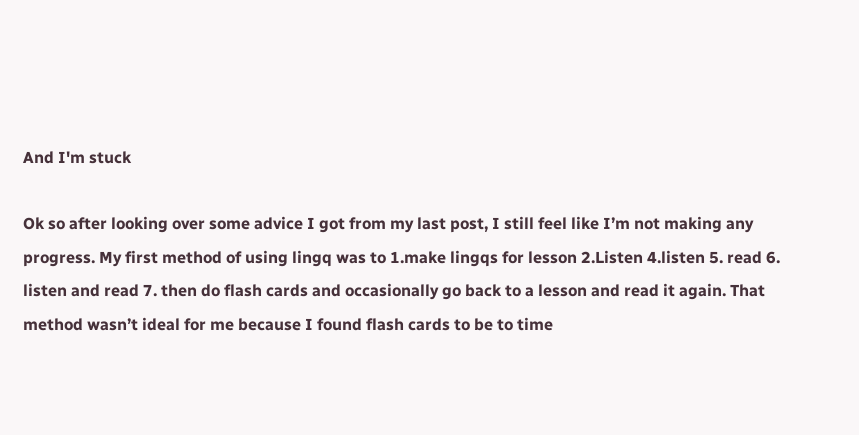And I'm stuck

Ok so after looking over some advice I got from my last post, I still feel like I’m not making any progress. My first method of using lingq was to 1.make lingqs for lesson 2.Listen 4.listen 5. read 6. listen and read 7. then do flash cards and occasionally go back to a lesson and read it again. That method wasn’t ideal for me because I found flash cards to be to time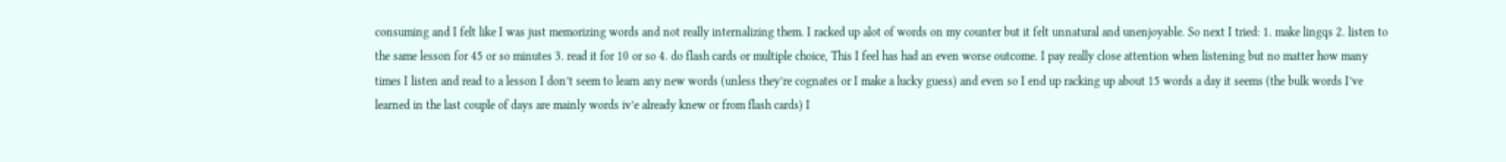consuming and I felt like I was just memorizing words and not really internalizing them. I racked up alot of words on my counter but it felt unnatural and unenjoyable. So next I tried: 1. make lingqs 2. listen to the same lesson for 45 or so minutes 3. read it for 10 or so 4. do flash cards or multiple choice, This I feel has had an even worse outcome. I pay really close attention when listening but no matter how many times I listen and read to a lesson I don’t seem to learn any new words (unless they’re cognates or I make a lucky guess) and even so I end up racking up about 15 words a day it seems (the bulk words I’ve learned in the last couple of days are mainly words iv’e already knew or from flash cards) I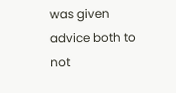was given advice both to not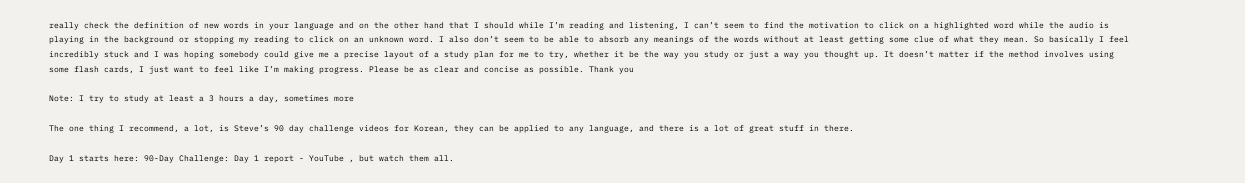really check the definition of new words in your language and on the other hand that I should while I’m reading and listening, I can’t seem to find the motivation to click on a highlighted word while the audio is playing in the background or stopping my reading to click on an unknown word. I also don’t seem to be able to absorb any meanings of the words without at least getting some clue of what they mean. So basically I feel incredibly stuck and I was hoping somebody could give me a precise layout of a study plan for me to try, whether it be the way you study or just a way you thought up. It doesn’t matter if the method involves using some flash cards, I just want to feel like I’m making progress. Please be as clear and concise as possible. Thank you

Note: I try to study at least a 3 hours a day, sometimes more

The one thing I recommend, a lot, is Steve’s 90 day challenge videos for Korean, they can be applied to any language, and there is a lot of great stuff in there.

Day 1 starts here: 90-Day Challenge: Day 1 report - YouTube , but watch them all.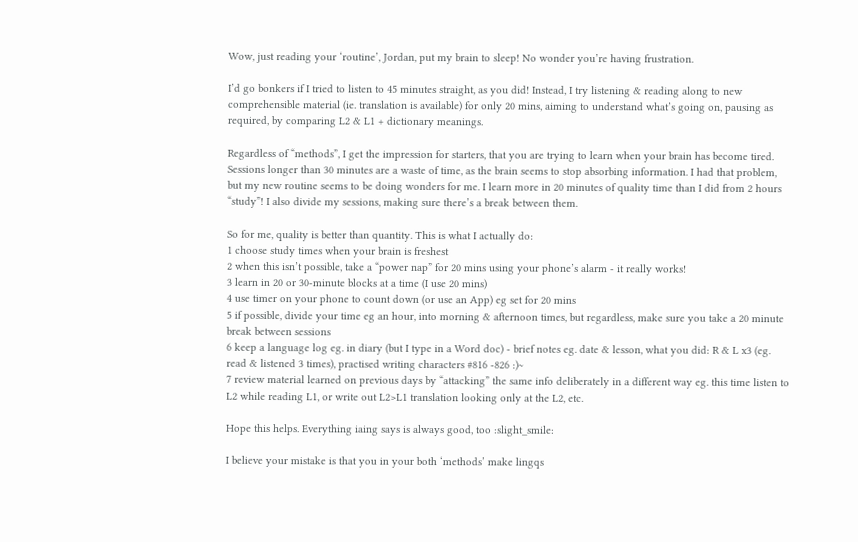Wow, just reading your ‘routine’, Jordan, put my brain to sleep! No wonder you’re having frustration.

I’d go bonkers if I tried to listen to 45 minutes straight, as you did! Instead, I try listening & reading along to new comprehensible material (ie. translation is available) for only 20 mins, aiming to understand what’s going on, pausing as required, by comparing L2 & L1 + dictionary meanings.

Regardless of “methods”, I get the impression for starters, that you are trying to learn when your brain has become tired. Sessions longer than 30 minutes are a waste of time, as the brain seems to stop absorbing information. I had that problem, but my new routine seems to be doing wonders for me. I learn more in 20 minutes of quality time than I did from 2 hours “study”! I also divide my sessions, making sure there’s a break between them.

So for me, quality is better than quantity. This is what I actually do:
1 choose study times when your brain is freshest
2 when this isn’t possible, take a “power nap” for 20 mins using your phone’s alarm - it really works!
3 learn in 20 or 30-minute blocks at a time (I use 20 mins)
4 use timer on your phone to count down (or use an App) eg set for 20 mins
5 if possible, divide your time eg an hour, into morning & afternoon times, but regardless, make sure you take a 20 minute break between sessions
6 keep a language log eg. in diary (but I type in a Word doc) - brief notes eg. date & lesson, what you did: R & L x3 (eg. read & listened 3 times), practised writing characters #816 -826 :)~
7 review material learned on previous days by “attacking” the same info deliberately in a different way eg. this time listen to L2 while reading L1, or write out L2>L1 translation looking only at the L2, etc.

Hope this helps. Everything iaing says is always good, too :slight_smile:

I believe your mistake is that you in your both ‘methods’ make lingqs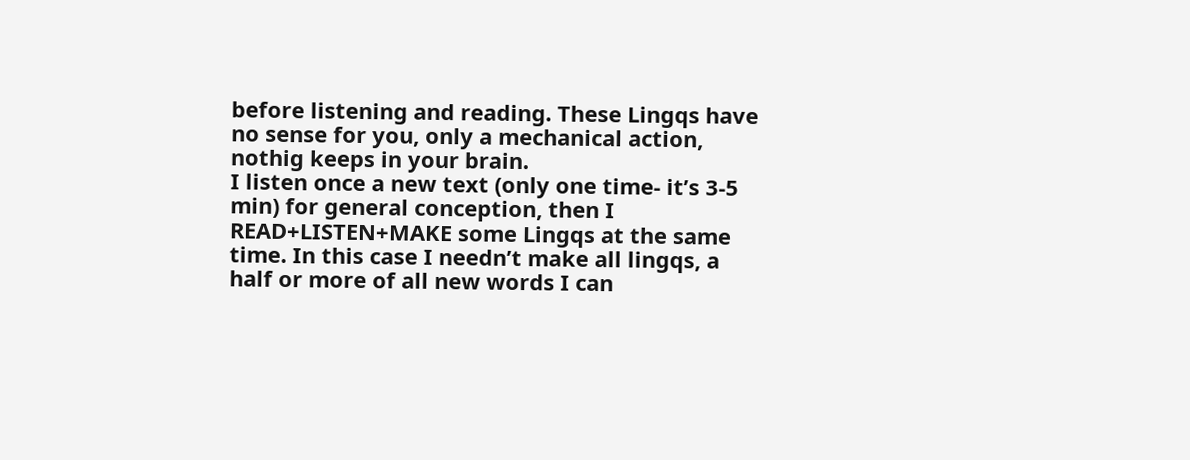before listening and reading. These Lingqs have no sense for you, only a mechanical action, nothig keeps in your brain.
I listen once a new text (only one time- it’s 3-5 min) for general conception, then I READ+LISTEN+MAKE some Lingqs at the same time. In this case I needn’t make all lingqs, a half or more of all new words I can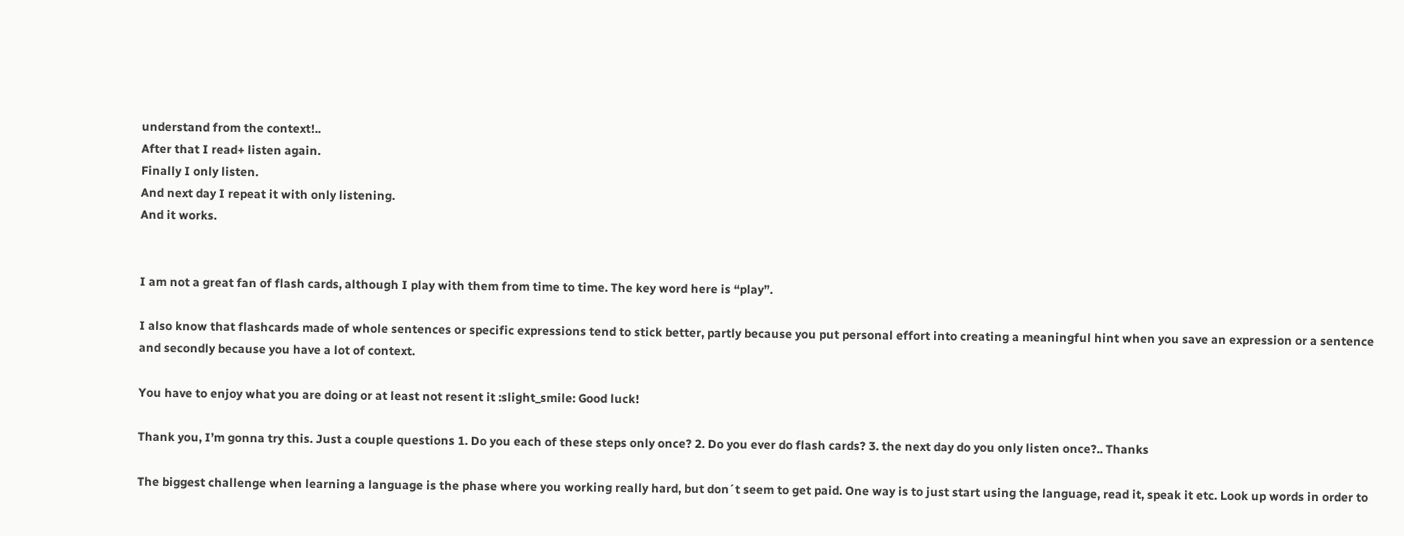understand from the context!..
After that I read+ listen again.
Finally I only listen.
And next day I repeat it with only listening.
And it works.


I am not a great fan of flash cards, although I play with them from time to time. The key word here is “play”.

I also know that flashcards made of whole sentences or specific expressions tend to stick better, partly because you put personal effort into creating a meaningful hint when you save an expression or a sentence and secondly because you have a lot of context.

You have to enjoy what you are doing or at least not resent it :slight_smile: Good luck!

Thank you, I’m gonna try this. Just a couple questions 1. Do you each of these steps only once? 2. Do you ever do flash cards? 3. the next day do you only listen once?.. Thanks

The biggest challenge when learning a language is the phase where you working really hard, but don´t seem to get paid. One way is to just start using the language, read it, speak it etc. Look up words in order to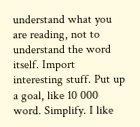understand what you are reading, not to understand the word itself. Import interesting stuff. Put up a goal, like 10 000 word. Simplify. I like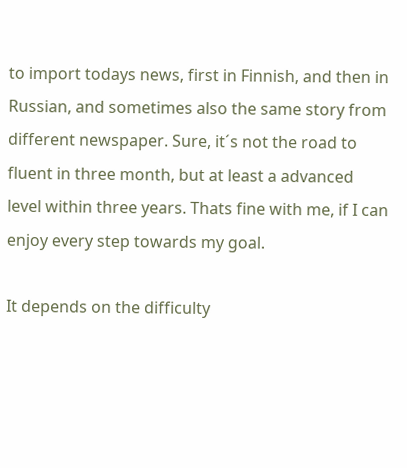to import todays news, first in Finnish, and then in Russian, and sometimes also the same story from different newspaper. Sure, it´s not the road to fluent in three month, but at least a advanced level within three years. Thats fine with me, if I can enjoy every step towards my goal.

It depends on the difficulty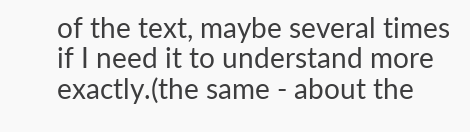of the text, maybe several times if I need it to understand more exactly.(the same - about the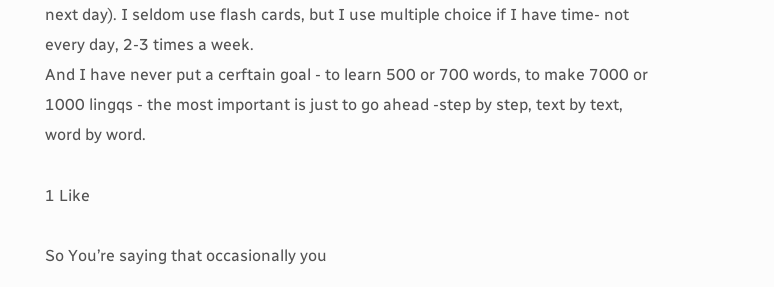next day). I seldom use flash cards, but I use multiple choice if I have time- not every day, 2-3 times a week.
And I have never put a cerftain goal - to learn 500 or 700 words, to make 7000 or 1000 lingqs - the most important is just to go ahead -step by step, text by text, word by word.

1 Like

So You’re saying that occasionally you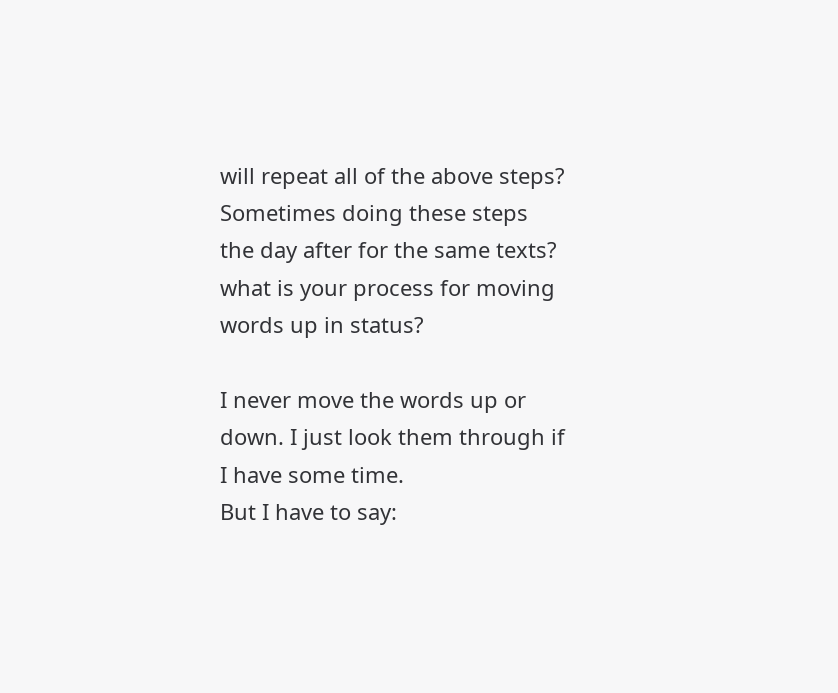will repeat all of the above steps? Sometimes doing these steps the day after for the same texts? what is your process for moving words up in status?

I never move the words up or down. I just look them through if I have some time.
But I have to say: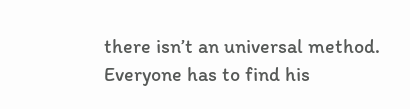there isn’t an universal method. Everyone has to find his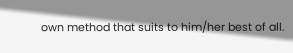own method that suits to him/her best of all.